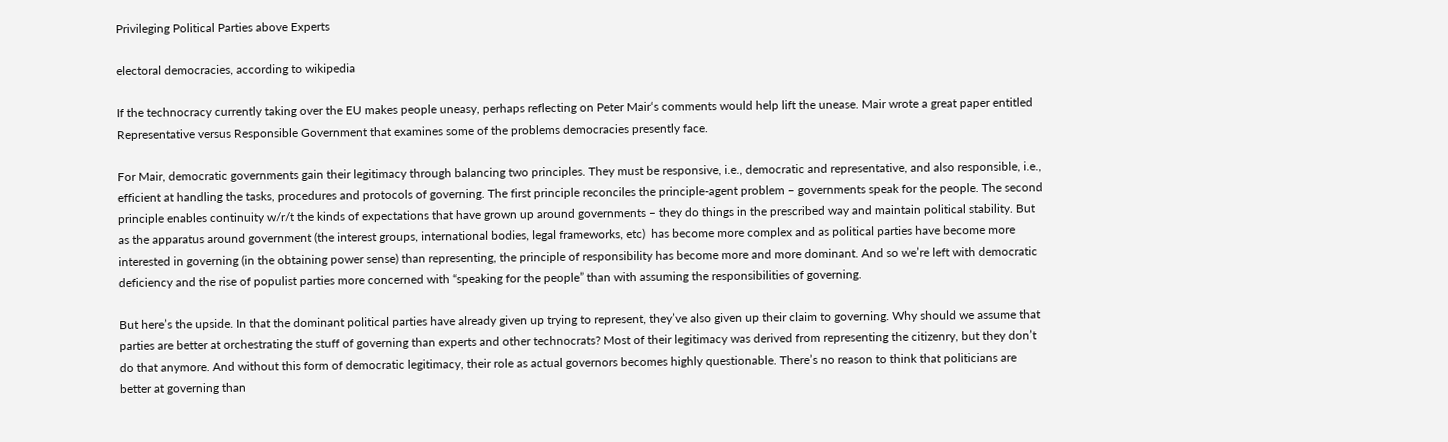Privileging Political Parties above Experts

electoral democracies, according to wikipedia

If the technocracy currently taking over the EU makes people uneasy, perhaps reflecting on Peter Mair‘s comments would help lift the unease. Mair wrote a great paper entitled Representative versus Responsible Government that examines some of the problems democracies presently face.

For Mair, democratic governments gain their legitimacy through balancing two principles. They must be responsive, i.e., democratic and representative, and also responsible, i.e., efficient at handling the tasks, procedures and protocols of governing. The first principle reconciles the principle-agent problem – governments speak for the people. The second principle enables continuity w/r/t the kinds of expectations that have grown up around governments – they do things in the prescribed way and maintain political stability. But as the apparatus around government (the interest groups, international bodies, legal frameworks, etc)  has become more complex and as political parties have become more interested in governing (in the obtaining power sense) than representing, the principle of responsibility has become more and more dominant. And so we’re left with democratic deficiency and the rise of populist parties more concerned with “speaking for the people” than with assuming the responsibilities of governing.

But here’s the upside. In that the dominant political parties have already given up trying to represent, they’ve also given up their claim to governing. Why should we assume that parties are better at orchestrating the stuff of governing than experts and other technocrats? Most of their legitimacy was derived from representing the citizenry, but they don’t do that anymore. And without this form of democratic legitimacy, their role as actual governors becomes highly questionable. There’s no reason to think that politicians are better at governing than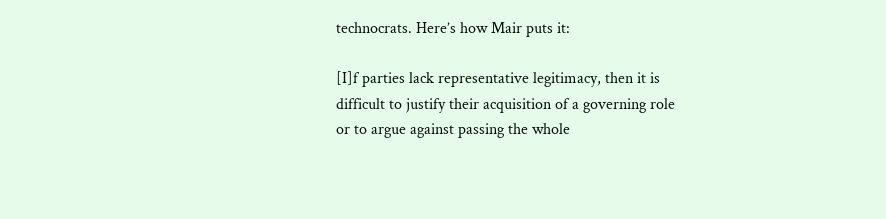technocrats. Here’s how Mair puts it:

[I]f parties lack representative legitimacy, then it is difficult to justify their acquisition of a governing role or to argue against passing the whole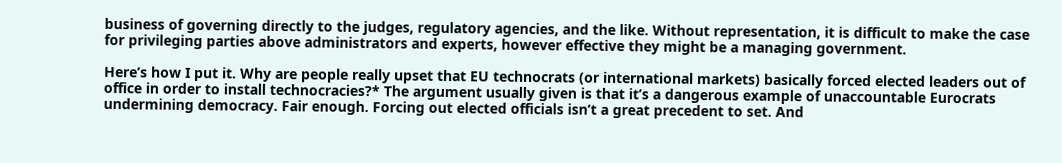business of governing directly to the judges, regulatory agencies, and the like. Without representation, it is difficult to make the case for privileging parties above administrators and experts, however effective they might be a managing government.

Here’s how I put it. Why are people really upset that EU technocrats (or international markets) basically forced elected leaders out of office in order to install technocracies?* The argument usually given is that it’s a dangerous example of unaccountable Eurocrats undermining democracy. Fair enough. Forcing out elected officials isn’t a great precedent to set. And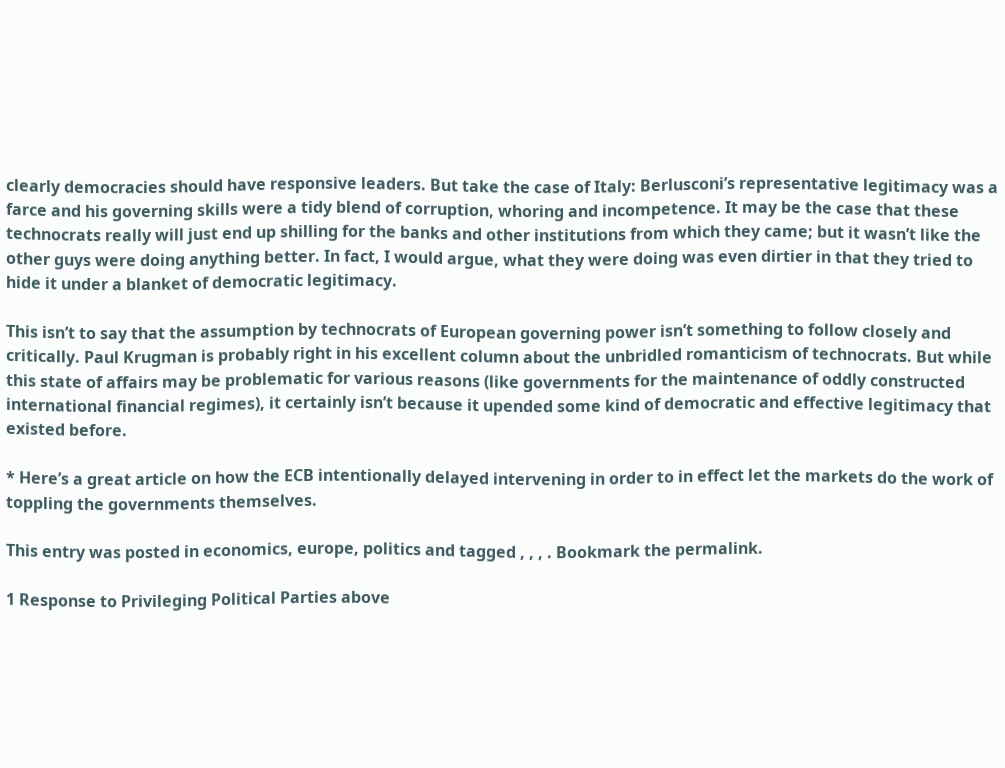clearly democracies should have responsive leaders. But take the case of Italy: Berlusconi’s representative legitimacy was a farce and his governing skills were a tidy blend of corruption, whoring and incompetence. It may be the case that these technocrats really will just end up shilling for the banks and other institutions from which they came; but it wasn’t like the other guys were doing anything better. In fact, I would argue, what they were doing was even dirtier in that they tried to hide it under a blanket of democratic legitimacy.

This isn’t to say that the assumption by technocrats of European governing power isn’t something to follow closely and critically. Paul Krugman is probably right in his excellent column about the unbridled romanticism of technocrats. But while this state of affairs may be problematic for various reasons (like governments for the maintenance of oddly constructed international financial regimes), it certainly isn’t because it upended some kind of democratic and effective legitimacy that existed before.

* Here’s a great article on how the ECB intentionally delayed intervening in order to in effect let the markets do the work of toppling the governments themselves.

This entry was posted in economics, europe, politics and tagged , , , . Bookmark the permalink.

1 Response to Privileging Political Parties above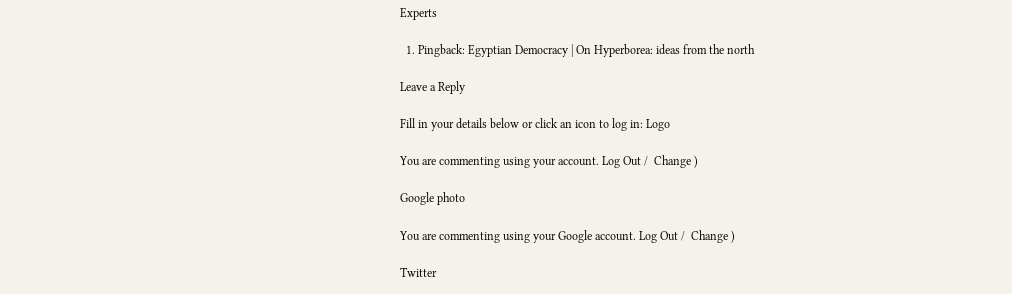Experts

  1. Pingback: Egyptian Democracy | On Hyperborea: ideas from the north

Leave a Reply

Fill in your details below or click an icon to log in: Logo

You are commenting using your account. Log Out /  Change )

Google photo

You are commenting using your Google account. Log Out /  Change )

Twitter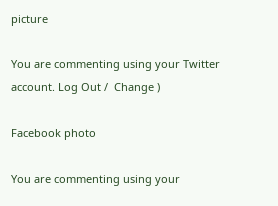picture

You are commenting using your Twitter account. Log Out /  Change )

Facebook photo

You are commenting using your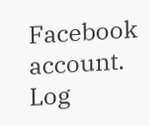Facebook account. Log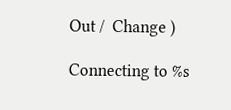Out /  Change )

Connecting to %s